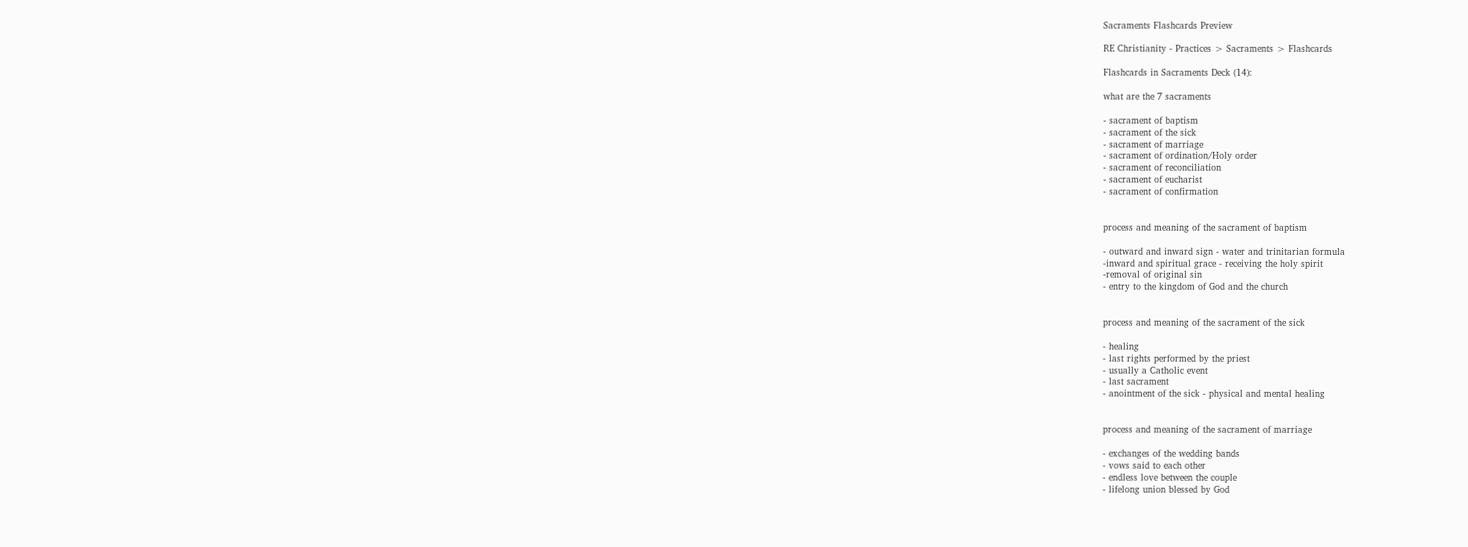Sacraments Flashcards Preview

RE Christianity - Practices > Sacraments > Flashcards

Flashcards in Sacraments Deck (14):

what are the 7 sacraments

- sacrament of baptism
- sacrament of the sick
- sacrament of marriage
- sacrament of ordination/Holy order
- sacrament of reconciliation
- sacrament of eucharist
- sacrament of confirmation


process and meaning of the sacrament of baptism

- outward and inward sign - water and trinitarian formula
-inward and spiritual grace - receiving the holy spirit
-removal of original sin
- entry to the kingdom of God and the church


process and meaning of the sacrament of the sick

- healing
- last rights performed by the priest
- usually a Catholic event
- last sacrament
- anointment of the sick - physical and mental healing


process and meaning of the sacrament of marriage

- exchanges of the wedding bands
- vows said to each other
- endless love between the couple
- lifelong union blessed by God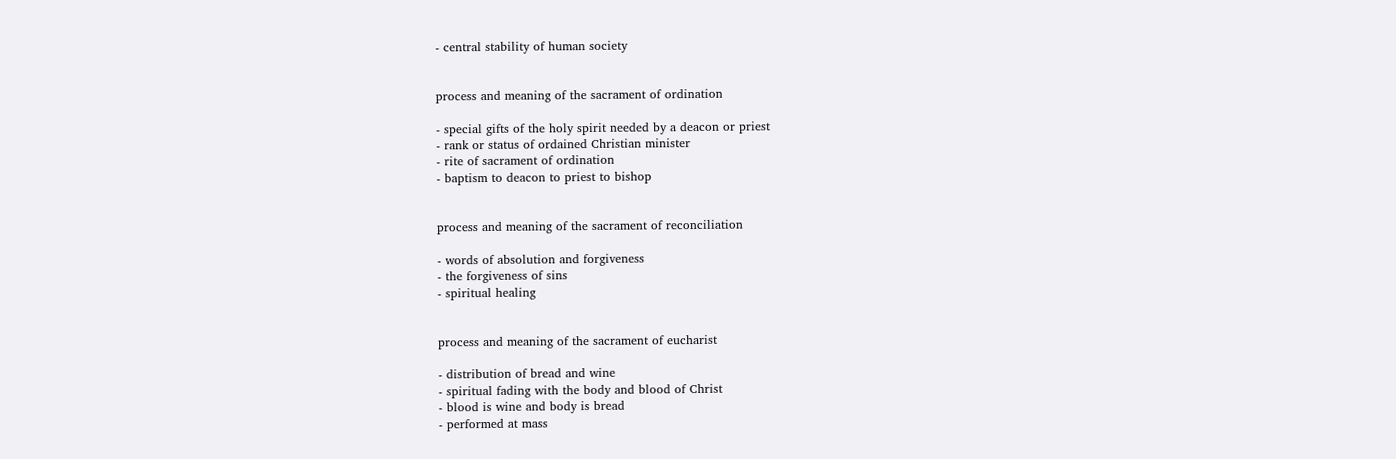- central stability of human society


process and meaning of the sacrament of ordination

- special gifts of the holy spirit needed by a deacon or priest
- rank or status of ordained Christian minister
- rite of sacrament of ordination
- baptism to deacon to priest to bishop


process and meaning of the sacrament of reconciliation

- words of absolution and forgiveness
- the forgiveness of sins
- spiritual healing


process and meaning of the sacrament of eucharist

- distribution of bread and wine
- spiritual fading with the body and blood of Christ
- blood is wine and body is bread
- performed at mass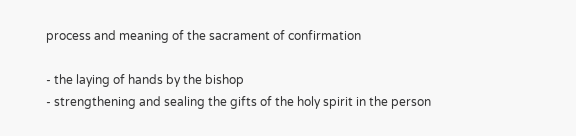process and meaning of the sacrament of confirmation

- the laying of hands by the bishop
- strengthening and sealing the gifts of the holy spirit in the person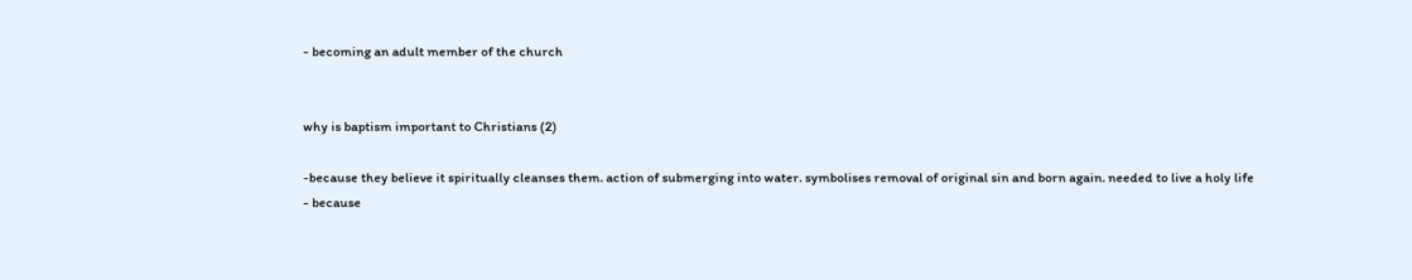- becoming an adult member of the church


why is baptism important to Christians (2)

-because they believe it spiritually cleanses them. action of submerging into water. symbolises removal of original sin and born again. needed to live a holy life
- because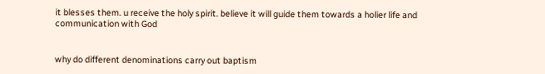it blesses them. u receive the holy spirit. believe it will guide them towards a holier life and communication with God


why do different denominations carry out baptism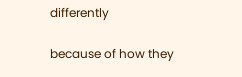differently

because of how they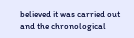believed it was carried out and the chronological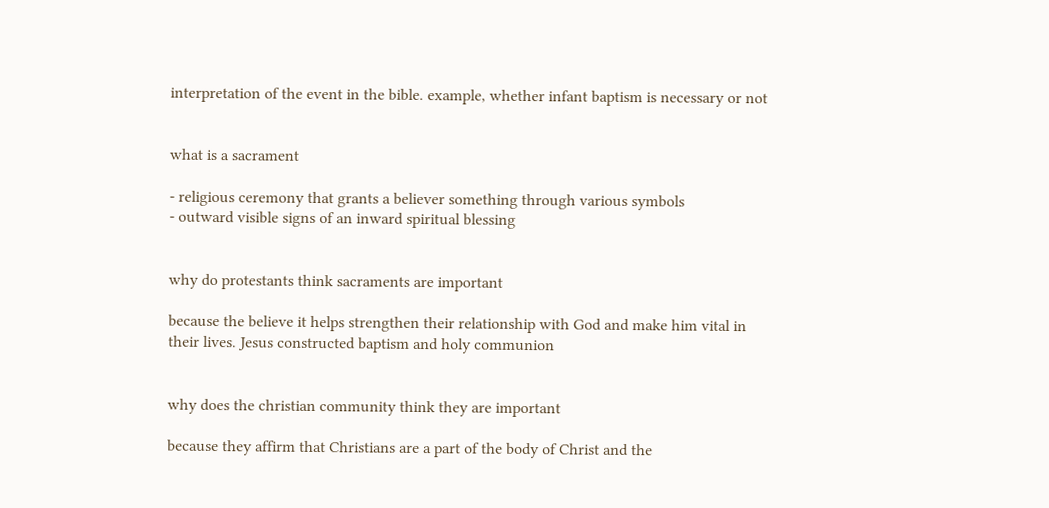interpretation of the event in the bible. example, whether infant baptism is necessary or not


what is a sacrament

- religious ceremony that grants a believer something through various symbols
- outward visible signs of an inward spiritual blessing


why do protestants think sacraments are important

because the believe it helps strengthen their relationship with God and make him vital in their lives. Jesus constructed baptism and holy communion


why does the christian community think they are important

because they affirm that Christians are a part of the body of Christ and the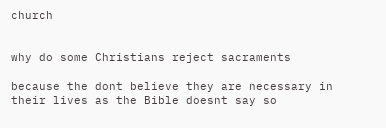church


why do some Christians reject sacraments

because the dont believe they are necessary in their lives as the Bible doesnt say so